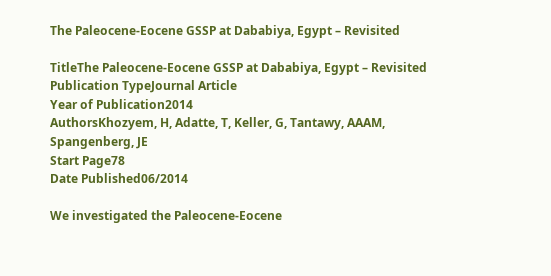The Paleocene-Eocene GSSP at Dababiya, Egypt – Revisited

TitleThe Paleocene-Eocene GSSP at Dababiya, Egypt – Revisited
Publication TypeJournal Article
Year of Publication2014
AuthorsKhozyem, H, Adatte, T, Keller, G, Tantawy, AAAM, Spangenberg, JE
Start Page78
Date Published06/2014

We investigated the Paleocene-Eocene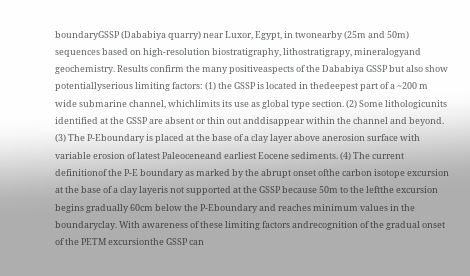boundaryGSSP (Dababiya quarry) near Luxor, Egypt, in twonearby (25m and 50m) sequences based on high-resolution biostratigraphy, lithostratigrapy, mineralogyand geochemistry. Results confirm the many positiveaspects of the Dababiya GSSP but also show potentiallyserious limiting factors: (1) the GSSP is located in thedeepest part of a ~200 m wide submarine channel, whichlimits its use as global type section. (2) Some lithologicunits identified at the GSSP are absent or thin out anddisappear within the channel and beyond. (3) The P-Eboundary is placed at the base of a clay layer above anerosion surface with variable erosion of latest Paleoceneand earliest Eocene sediments. (4) The current definitionof the P-E boundary as marked by the abrupt onset ofthe carbon isotope excursion at the base of a clay layeris not supported at the GSSP because 50m to the leftthe excursion begins gradually 60cm below the P-Eboundary and reaches minimum values in the boundaryclay. With awareness of these limiting factors andrecognition of the gradual onset of the PETM excursionthe GSSP can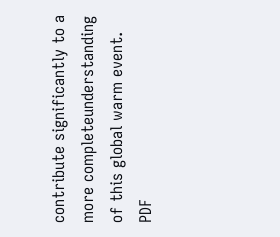contribute significantly to a more completeunderstanding of this global warm event.  PDF